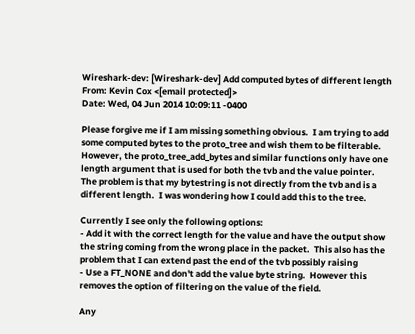Wireshark-dev: [Wireshark-dev] Add computed bytes of different length
From: Kevin Cox <[email protected]>
Date: Wed, 04 Jun 2014 10:09:11 -0400

Please forgive me if I am missing something obvious.  I am trying to add
some computed bytes to the proto_tree and wish them to be filterable.
However, the proto_tree_add_bytes and similar functions only have one
length argument that is used for both the tvb and the value pointer.
The problem is that my bytestring is not directly from the tvb and is a
different length.  I was wondering how I could add this to the tree.

Currently I see only the following options:
- Add it with the correct length for the value and have the output show
the string coming from the wrong place in the packet.  This also has the
problem that I can extend past the end of the tvb possibly raising
- Use a FT_NONE and don't add the value byte string.  However this
removes the option of filtering on the value of the field.

Any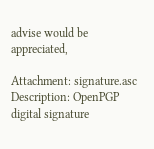advise would be appreciated,

Attachment: signature.asc
Description: OpenPGP digital signature